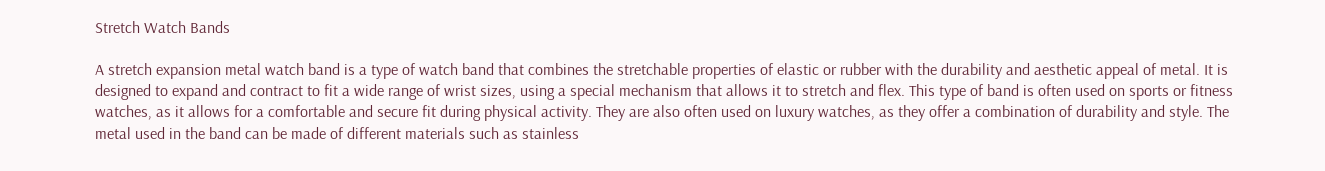Stretch Watch Bands

A stretch expansion metal watch band is a type of watch band that combines the stretchable properties of elastic or rubber with the durability and aesthetic appeal of metal. It is designed to expand and contract to fit a wide range of wrist sizes, using a special mechanism that allows it to stretch and flex. This type of band is often used on sports or fitness watches, as it allows for a comfortable and secure fit during physical activity. They are also often used on luxury watches, as they offer a combination of durability and style. The metal used in the band can be made of different materials such as stainless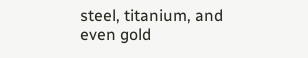steel, titanium, and even gold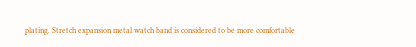plating. Stretch expansion metal watch band is considered to be more comfortable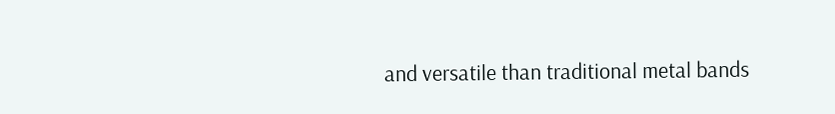and versatile than traditional metal bands